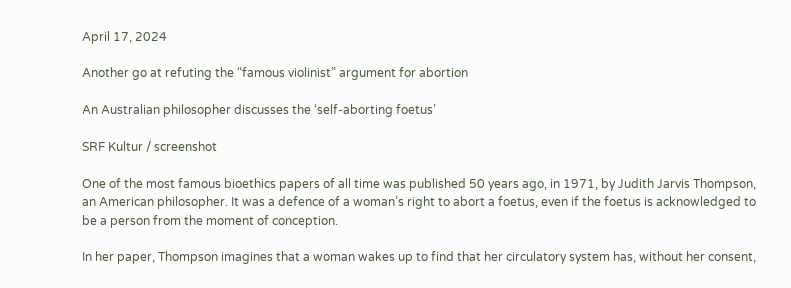April 17, 2024

Another go at refuting the “famous violinist” argument for abortion

An Australian philosopher discusses the ‘self-aborting foetus’

SRF Kultur / screenshot

One of the most famous bioethics papers of all time was published 50 years ago, in 1971, by Judith Jarvis Thompson, an American philosopher. It was a defence of a woman’s right to abort a foetus, even if the foetus is acknowledged to be a person from the moment of conception.

In her paper, Thompson imagines that a woman wakes up to find that her circulatory system has, without her consent,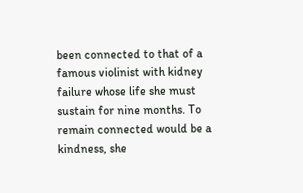been connected to that of a famous violinist with kidney failure whose life she must sustain for nine months. To remain connected would be a kindness, she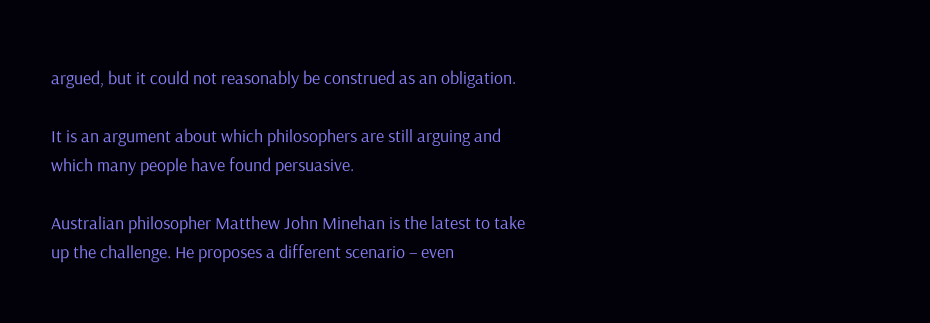argued, but it could not reasonably be construed as an obligation.

It is an argument about which philosophers are still arguing and which many people have found persuasive.

Australian philosopher Matthew John Minehan is the latest to take up the challenge. He proposes a different scenario – even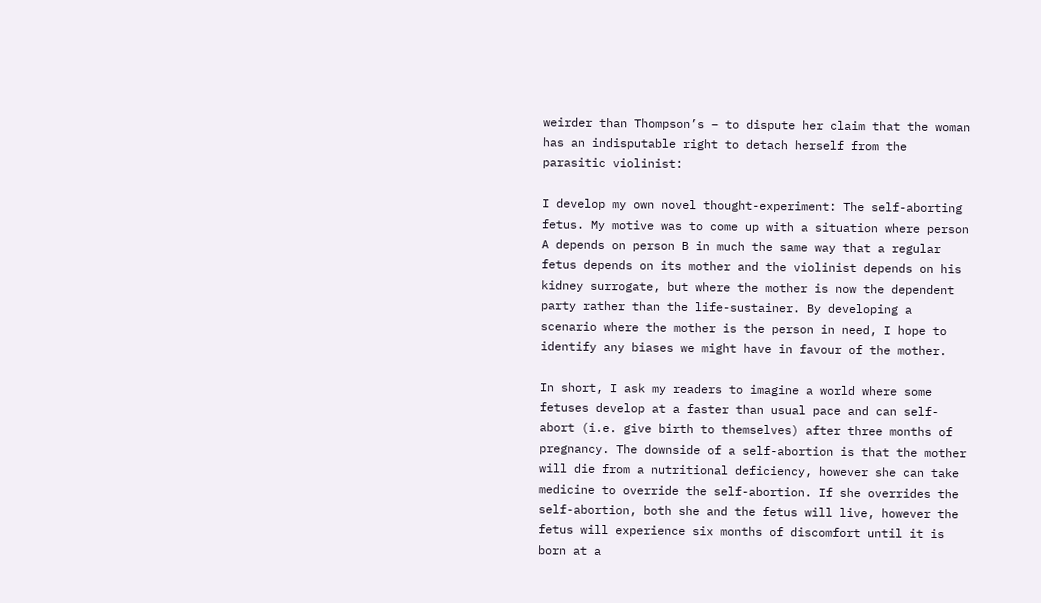weirder than Thompson’s – to dispute her claim that the woman has an indisputable right to detach herself from the parasitic violinist:

I develop my own novel thought-experiment: The self-aborting fetus. My motive was to come up with a situation where person A depends on person B in much the same way that a regular fetus depends on its mother and the violinist depends on his kidney surrogate, but where the mother is now the dependent party rather than the life-sustainer. By developing a scenario where the mother is the person in need, I hope to identify any biases we might have in favour of the mother.

In short, I ask my readers to imagine a world where some fetuses develop at a faster than usual pace and can self-abort (i.e. give birth to themselves) after three months of pregnancy. The downside of a self-abortion is that the mother will die from a nutritional deficiency, however she can take medicine to override the self-abortion. If she overrides the self-abortion, both she and the fetus will live, however the fetus will experience six months of discomfort until it is born at a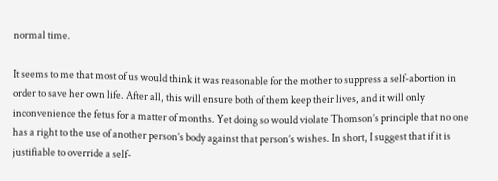normal time.

It seems to me that most of us would think it was reasonable for the mother to suppress a self-abortion in order to save her own life. After all, this will ensure both of them keep their lives, and it will only inconvenience the fetus for a matter of months. Yet doing so would violate Thomson’s principle that no one has a right to the use of another person’s body against that person’s wishes. In short, I suggest that if it is justifiable to override a self-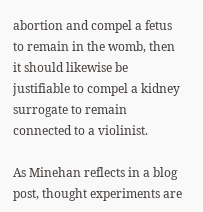abortion and compel a fetus to remain in the womb, then it should likewise be justifiable to compel a kidney surrogate to remain connected to a violinist.

As Minehan reflects in a blog post, thought experiments are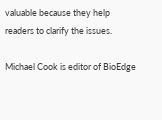valuable because they help readers to clarify the issues.

Michael Cook is editor of BioEdge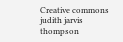Creative commons
judith jarvis thompson